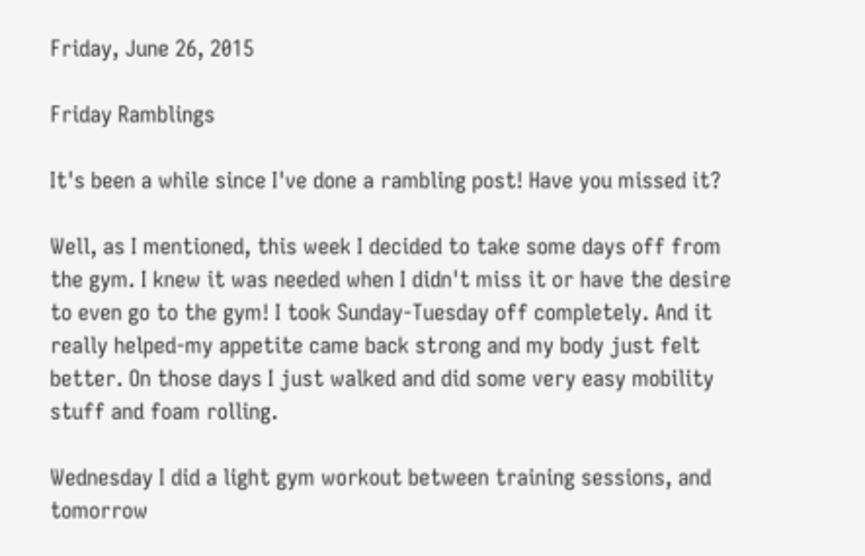Friday, June 26, 2015

Friday Ramblings

It's been a while since I've done a rambling post! Have you missed it?

Well, as I mentioned, this week I decided to take some days off from the gym. I knew it was needed when I didn't miss it or have the desire to even go to the gym! I took Sunday-Tuesday off completely. And it really helped-my appetite came back strong and my body just felt better. On those days I just walked and did some very easy mobility stuff and foam rolling.

Wednesday I did a light gym workout between training sessions, and tomorrow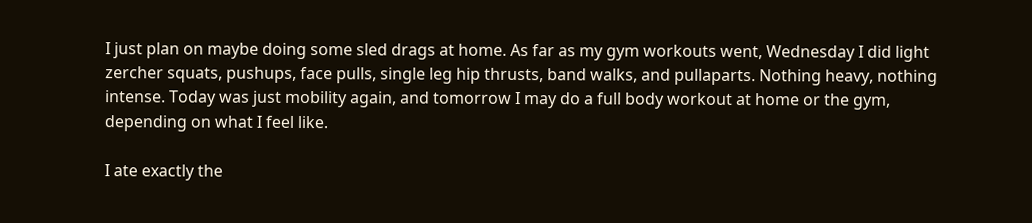I just plan on maybe doing some sled drags at home. As far as my gym workouts went, Wednesday I did light zercher squats, pushups, face pulls, single leg hip thrusts, band walks, and pullaparts. Nothing heavy, nothing intense. Today was just mobility again, and tomorrow I may do a full body workout at home or the gym, depending on what I feel like.

I ate exactly the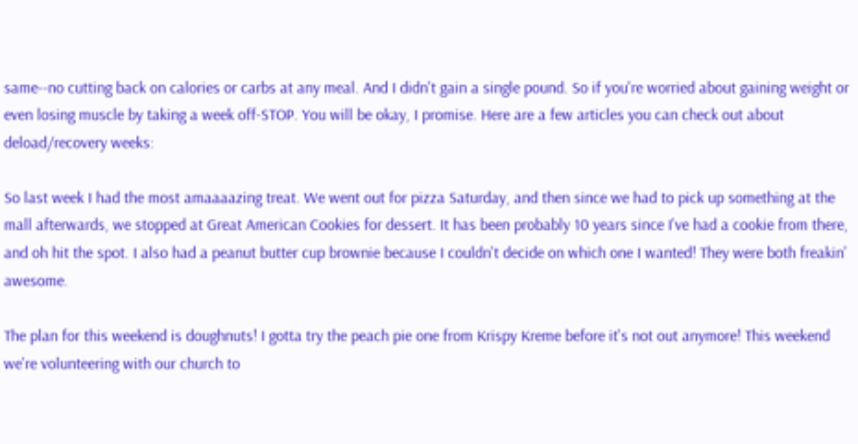same--no cutting back on calories or carbs at any meal. And I didn't gain a single pound. So if you're worried about gaining weight or even losing muscle by taking a week off-STOP. You will be okay, I promise. Here are a few articles you can check out about deload/recovery weeks:

So last week I had the most amaaaazing treat. We went out for pizza Saturday, and then since we had to pick up something at the mall afterwards, we stopped at Great American Cookies for dessert. It has been probably 10 years since I've had a cookie from there, and oh hit the spot. I also had a peanut butter cup brownie because I couldn't decide on which one I wanted! They were both freakin' awesome.

The plan for this weekend is doughnuts! I gotta try the peach pie one from Krispy Kreme before it's not out anymore! This weekend we're volunteering with our church to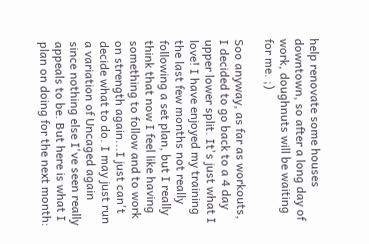help renovate some houses downtown, so after a long day of work, doughnuts will be waiting for me. ;)

Soo anyway, as far as workouts, I decided to go back to a 4 day upper lower split. It's just what I love! I have enjoyed my training the last few months not really following a set plan, but I really think that now I feel like having something to follow and to work on strength again...I just can't decide what to do. I may just run a variation of Uncaged again since nothing else I've seen really appeals to be. But here is what I plan on doing for the next month: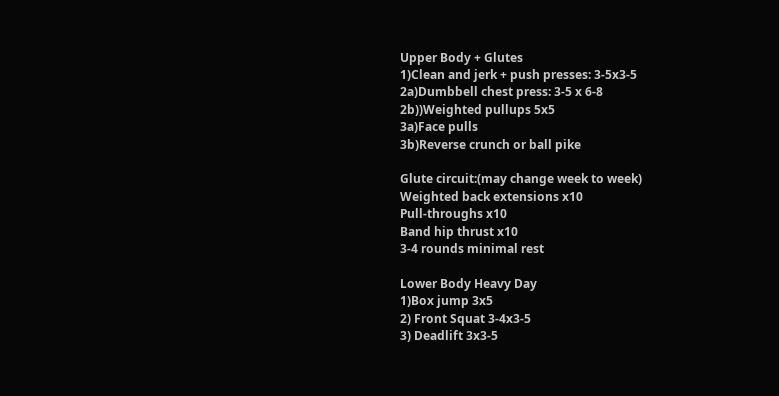Upper Body + Glutes
1)Clean and jerk + push presses: 3-5x3-5
2a)Dumbbell chest press: 3-5 x 6-8
2b))Weighted pullups 5x5
3a)Face pulls
3b)Reverse crunch or ball pike

Glute circuit:(may change week to week)
Weighted back extensions x10
Pull-throughs x10
Band hip thrust x10
3-4 rounds minimal rest

Lower Body Heavy Day
1)Box jump 3x5
2) Front Squat 3-4x3-5
3) Deadlift 3x3-5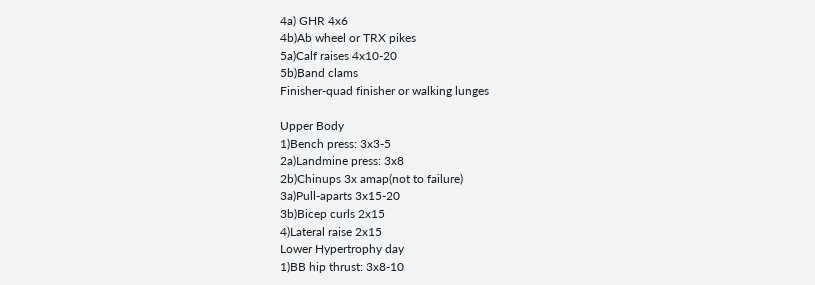4a) GHR 4x6
4b)Ab wheel or TRX pikes
5a)Calf raises 4x10-20
5b)Band clams
Finisher-quad finisher or walking lunges

Upper Body
1)Bench press: 3x3-5
2a)Landmine press: 3x8
2b)Chinups 3x amap(not to failure)
3a)Pull-aparts 3x15-20
3b)Bicep curls 2x15
4)Lateral raise 2x15
Lower Hypertrophy day
1)BB hip thrust: 3x8-10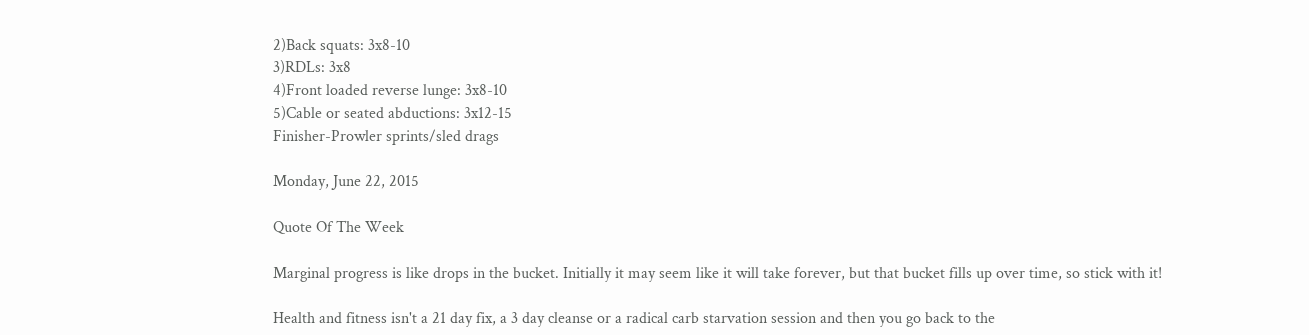2)Back squats: 3x8-10
3)RDLs: 3x8
4)Front loaded reverse lunge: 3x8-10
5)Cable or seated abductions: 3x12-15
Finisher-Prowler sprints/sled drags

Monday, June 22, 2015

Quote Of The Week

Marginal progress is like drops in the bucket. Initially it may seem like it will take forever, but that bucket fills up over time, so stick with it!

Health and fitness isn't a 21 day fix, a 3 day cleanse or a radical carb starvation session and then you go back to the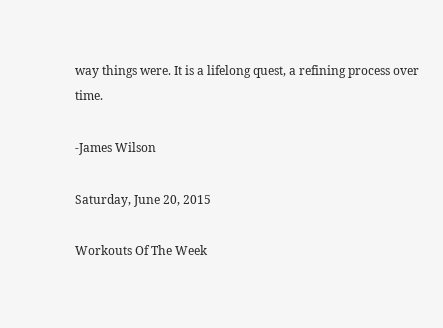way things were. It is a lifelong quest, a refining process over time.

-James Wilson

Saturday, June 20, 2015

Workouts Of The Week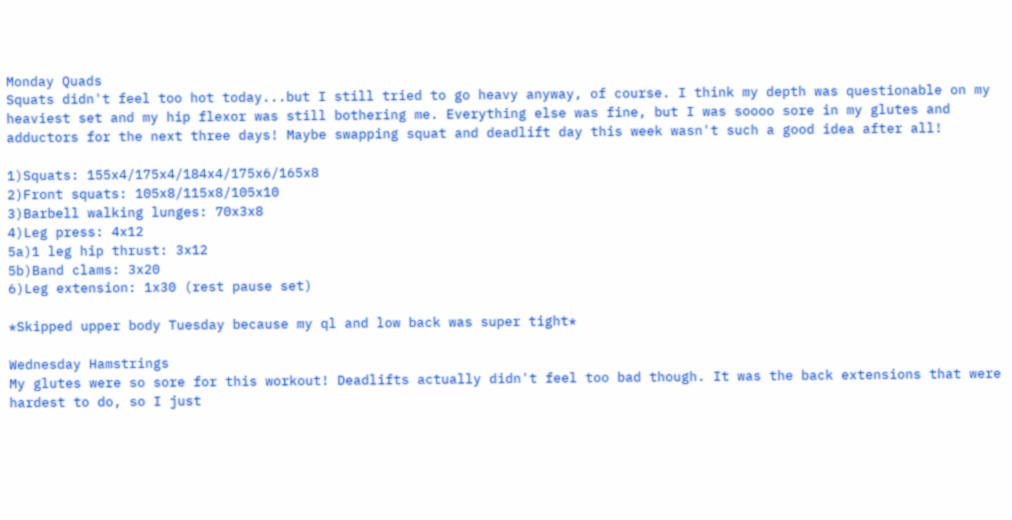Monday Quads
Squats didn't feel too hot today...but I still tried to go heavy anyway, of course. I think my depth was questionable on my heaviest set and my hip flexor was still bothering me. Everything else was fine, but I was soooo sore in my glutes and adductors for the next three days! Maybe swapping squat and deadlift day this week wasn't such a good idea after all!

1)Squats: 155x4/175x4/184x4/175x6/165x8
2)Front squats: 105x8/115x8/105x10
3)Barbell walking lunges: 70x3x8
4)Leg press: 4x12
5a)1 leg hip thrust: 3x12
5b)Band clams: 3x20
6)Leg extension: 1x30 (rest pause set)

*Skipped upper body Tuesday because my ql and low back was super tight*

Wednesday Hamstrings
My glutes were so sore for this workout! Deadlifts actually didn't feel too bad though. It was the back extensions that were hardest to do, so I just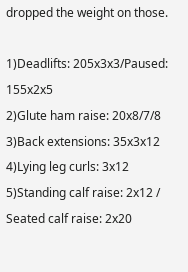dropped the weight on those.

1)Deadlifts: 205x3x3/Paused: 155x2x5
2)Glute ham raise: 20x8/7/8
3)Back extensions: 35x3x12
4)Lying leg curls: 3x12
5)Standing calf raise: 2x12 / Seated calf raise: 2x20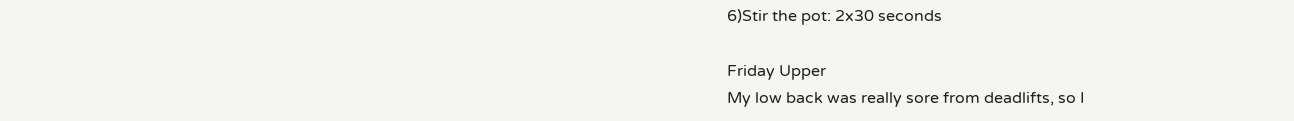6)Stir the pot: 2x30 seconds

Friday Upper
My low back was really sore from deadlifts, so I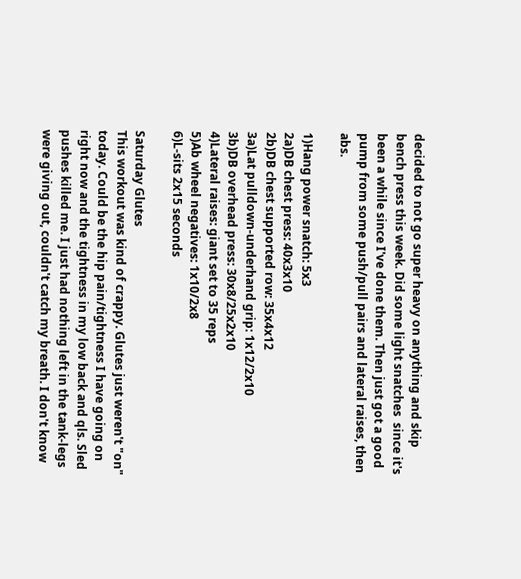decided to not go super heavy on anything and skip bench press this week. Did some light snatches  since it's been a while since I've done them. Then just got a good pump from some push/pull pairs and lateral raises, then abs.

1)Hang power snatch: 5x3
2a)DB chest press: 40x3x10
2b)DB chest supported row: 35x4x12
3a)Lat pulldown-underhand grip: 1x12/2x10
3b)DB overhead press: 30x8/25x2x10
4)Lateral raises: giant set to 35 reps
5)Ab wheel negatives: 1x10/2x8
6)L-sits 2x15 seconds

Saturday Glutes
This workout was kind of crappy. Glutes just weren't "on" today. Could be the hip pain/tightness I have going on right now and the tightness in my low back and qls. Sled pushes killed me. I just had nothing left in the tank-legs were giving out, couldn't catch my breath. I don't know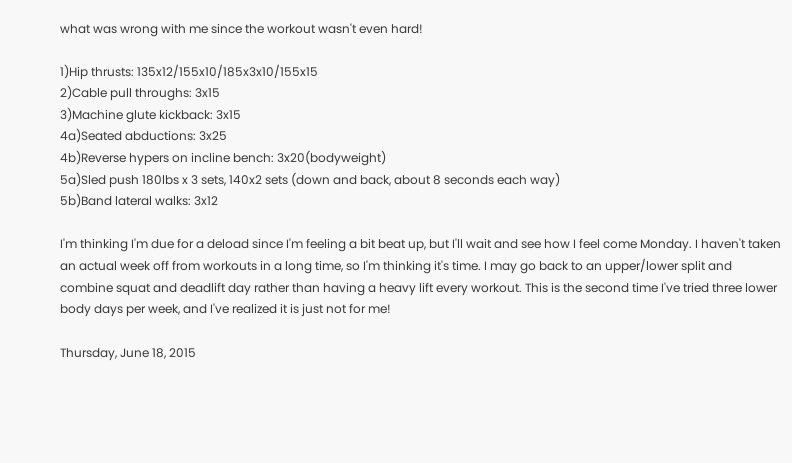what was wrong with me since the workout wasn't even hard!

1)Hip thrusts: 135x12/155x10/185x3x10/155x15
2)Cable pull throughs: 3x15
3)Machine glute kickback: 3x15
4a)Seated abductions: 3x25
4b)Reverse hypers on incline bench: 3x20(bodyweight)
5a)Sled push 180lbs x 3 sets, 140x2 sets (down and back, about 8 seconds each way)
5b)Band lateral walks: 3x12

I'm thinking I'm due for a deload since I'm feeling a bit beat up, but I'll wait and see how I feel come Monday. I haven't taken an actual week off from workouts in a long time, so I'm thinking it's time. I may go back to an upper/lower split and combine squat and deadlift day rather than having a heavy lift every workout. This is the second time I've tried three lower body days per week, and I've realized it is just not for me!

Thursday, June 18, 2015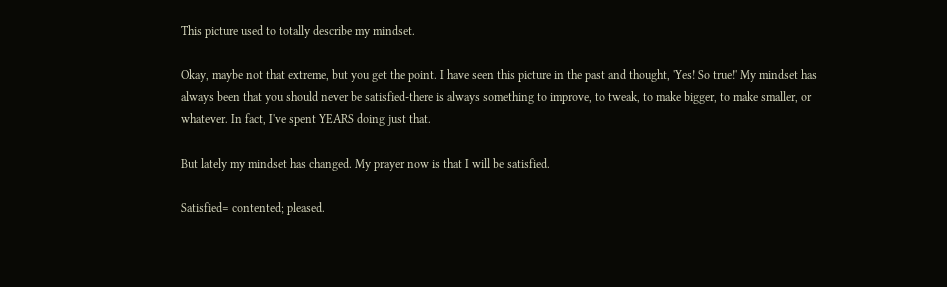This picture used to totally describe my mindset.

Okay, maybe not that extreme, but you get the point. I have seen this picture in the past and thought, 'Yes! So true!' My mindset has always been that you should never be satisfied-there is always something to improve, to tweak, to make bigger, to make smaller, or whatever. In fact, I've spent YEARS doing just that.

But lately my mindset has changed. My prayer now is that I will be satisfied.

Satisfied= contented; pleased.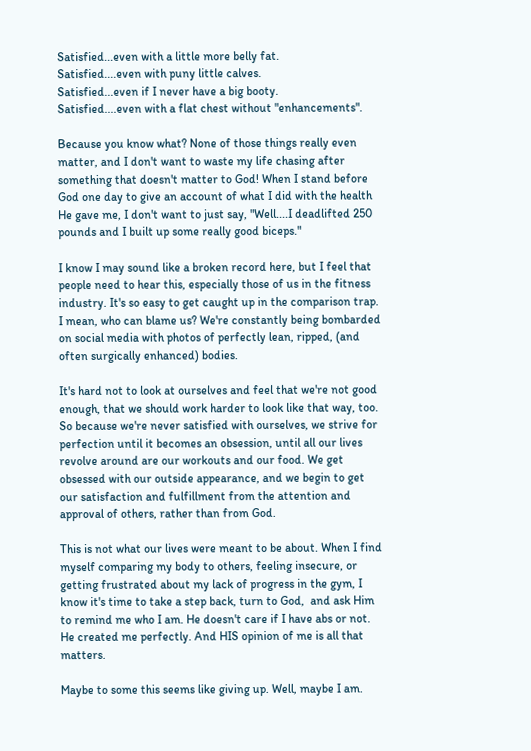Satisfied...even with a little more belly fat.
Satisfied....even with puny little calves.
Satisfied...even if I never have a big booty.
Satisfied....even with a flat chest without "enhancements".

Because you know what? None of those things really even matter, and I don't want to waste my life chasing after something that doesn't matter to God! When I stand before God one day to give an account of what I did with the health He gave me, I don't want to just say, "Well....I deadlifted 250 pounds and I built up some really good biceps."

I know I may sound like a broken record here, but I feel that people need to hear this, especially those of us in the fitness industry. It's so easy to get caught up in the comparison trap. I mean, who can blame us? We're constantly being bombarded on social media with photos of perfectly lean, ripped, (and often surgically enhanced) bodies.

It's hard not to look at ourselves and feel that we're not good enough, that we should work harder to look like that way, too. So because we're never satisfied with ourselves, we strive for perfection until it becomes an obsession, until all our lives revolve around are our workouts and our food. We get obsessed with our outside appearance, and we begin to get our satisfaction and fulfillment from the attention and approval of others, rather than from God.

This is not what our lives were meant to be about. When I find myself comparing my body to others, feeling insecure, or getting frustrated about my lack of progress in the gym, I know it's time to take a step back, turn to God,  and ask Him to remind me who I am. He doesn't care if I have abs or not. He created me perfectly. And HIS opinion of me is all that matters.

Maybe to some this seems like giving up. Well, maybe I am.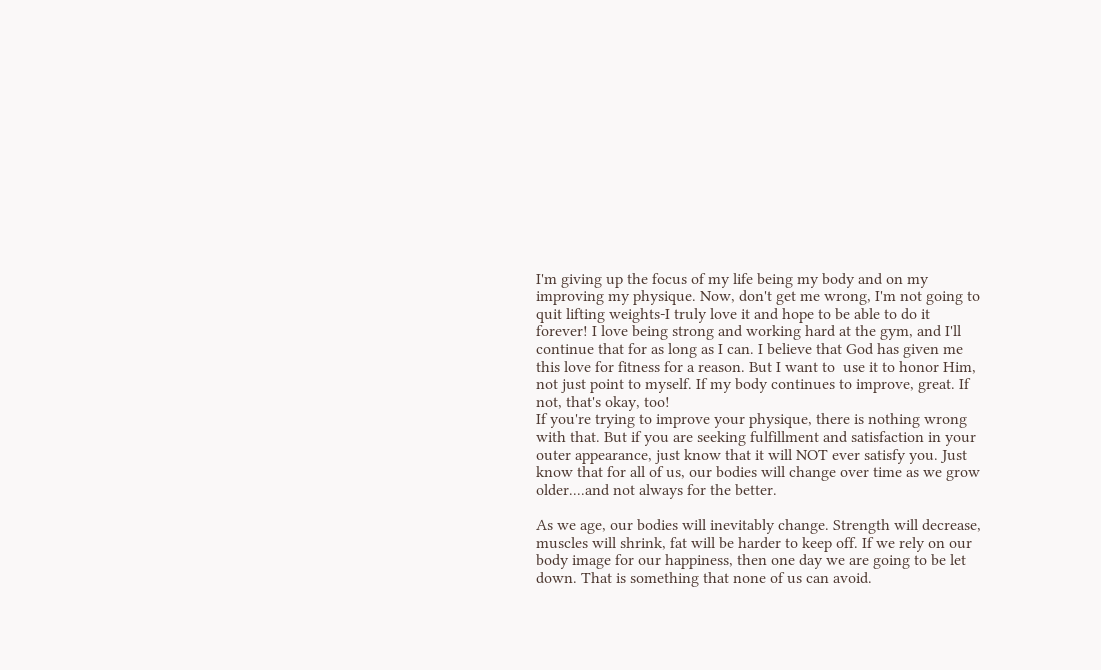I'm giving up the focus of my life being my body and on my improving my physique. Now, don't get me wrong, I'm not going to quit lifting weights-I truly love it and hope to be able to do it forever! I love being strong and working hard at the gym, and I'll continue that for as long as I can. I believe that God has given me this love for fitness for a reason. But I want to  use it to honor Him, not just point to myself. If my body continues to improve, great. If not, that's okay, too!
If you're trying to improve your physique, there is nothing wrong with that. But if you are seeking fulfillment and satisfaction in your outer appearance, just know that it will NOT ever satisfy you. Just know that for all of us, our bodies will change over time as we grow older....and not always for the better.

As we age, our bodies will inevitably change. Strength will decrease, muscles will shrink, fat will be harder to keep off. If we rely on our body image for our happiness, then one day we are going to be let down. That is something that none of us can avoid.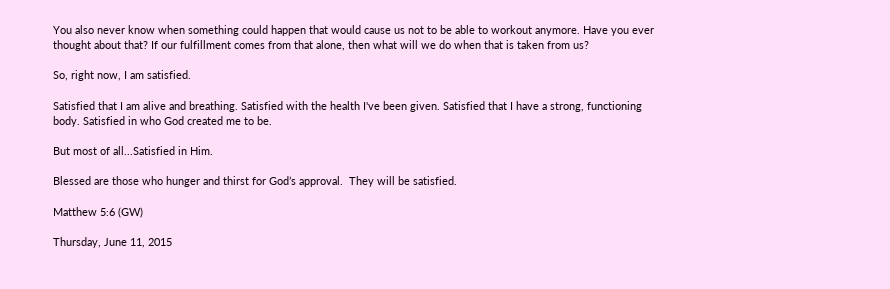You also never know when something could happen that would cause us not to be able to workout anymore. Have you ever thought about that? If our fulfillment comes from that alone, then what will we do when that is taken from us?

So, right now, I am satisfied.

Satisfied that I am alive and breathing. Satisfied with the health I've been given. Satisfied that I have a strong, functioning body. Satisfied in who God created me to be.

But most of all...Satisfied in Him.

Blessed are those who hunger and thirst for God’s approval.  They will be satisfied.

Matthew 5:6 (GW)

Thursday, June 11, 2015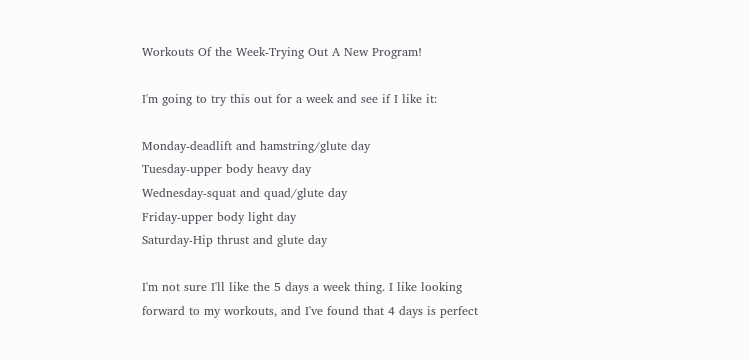Workouts Of the Week-Trying Out A New Program!

I'm going to try this out for a week and see if I like it:

Monday-deadlift and hamstring/glute day
Tuesday-upper body heavy day
Wednesday-squat and quad/glute day
Friday-upper body light day
Saturday-Hip thrust and glute day

I'm not sure I'll like the 5 days a week thing. I like looking forward to my workouts, and I've found that 4 days is perfect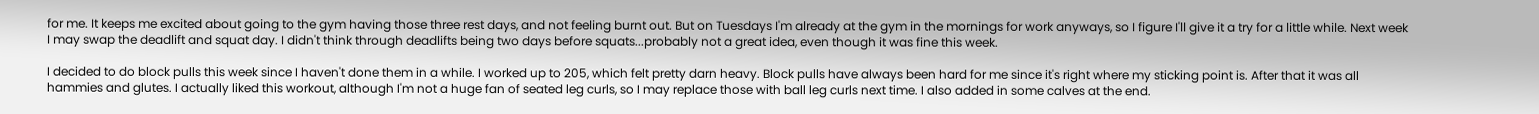for me. It keeps me excited about going to the gym having those three rest days, and not feeling burnt out. But on Tuesdays I'm already at the gym in the mornings for work anyways, so I figure I'll give it a try for a little while. Next week I may swap the deadlift and squat day. I didn't think through deadlifts being two days before squats...probably not a great idea, even though it was fine this week.

I decided to do block pulls this week since I haven't done them in a while. I worked up to 205, which felt pretty darn heavy. Block pulls have always been hard for me since it's right where my sticking point is. After that it was all  hammies and glutes. I actually liked this workout, although I'm not a huge fan of seated leg curls, so I may replace those with ball leg curls next time. I also added in some calves at the end.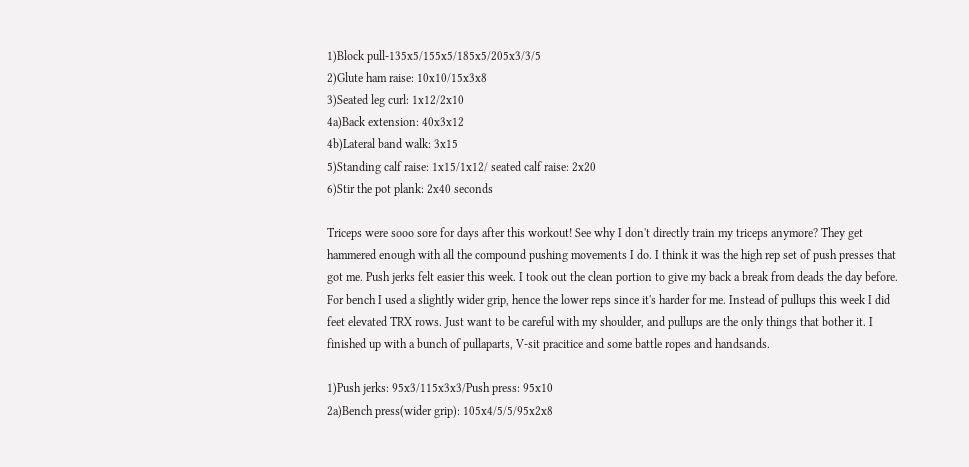1)Block pull-135x5/155x5/185x5/205x3/3/5
2)Glute ham raise: 10x10/15x3x8
3)Seated leg curl: 1x12/2x10
4a)Back extension: 40x3x12
4b)Lateral band walk: 3x15
5)Standing calf raise: 1x15/1x12/ seated calf raise: 2x20
6)Stir the pot plank: 2x40 seconds

Triceps were sooo sore for days after this workout! See why I don't directly train my triceps anymore? They get hammered enough with all the compound pushing movements I do. I think it was the high rep set of push presses that got me. Push jerks felt easier this week. I took out the clean portion to give my back a break from deads the day before. For bench I used a slightly wider grip, hence the lower reps since it's harder for me. Instead of pullups this week I did feet elevated TRX rows. Just want to be careful with my shoulder, and pullups are the only things that bother it. I finished up with a bunch of pullaparts, V-sit pracitice and some battle ropes and handsands.

1)Push jerks: 95x3/115x3x3/Push press: 95x10
2a)Bench press(wider grip): 105x4/5/5/95x2x8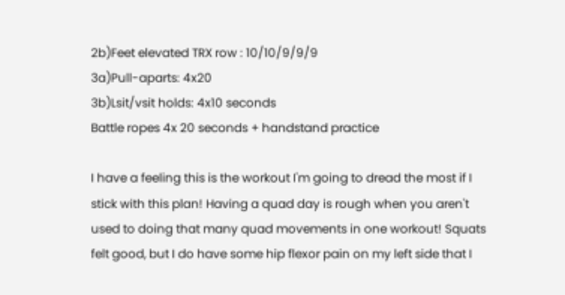2b)Feet elevated TRX row : 10/10/9/9/9
3a)Pull-aparts: 4x20
3b)Lsit/vsit holds: 4x10 seconds
Battle ropes 4x 20 seconds + handstand practice

I have a feeling this is the workout I'm going to dread the most if I stick with this plan! Having a quad day is rough when you aren't used to doing that many quad movements in one workout! Squats felt good, but I do have some hip flexor pain on my left side that I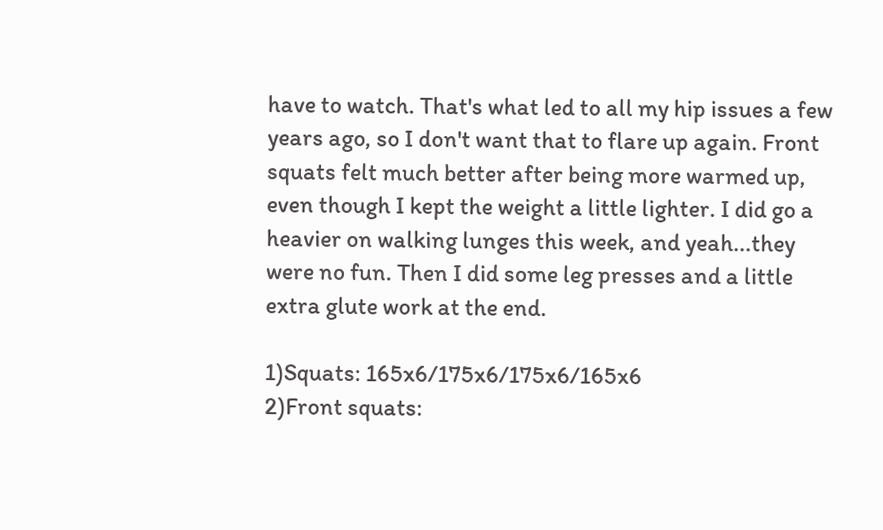have to watch. That's what led to all my hip issues a few years ago, so I don't want that to flare up again. Front squats felt much better after being more warmed up, even though I kept the weight a little lighter. I did go a heavier on walking lunges this week, and yeah...they were no fun. Then I did some leg presses and a little extra glute work at the end.

1)Squats: 165x6/175x6/175x6/165x6
2)Front squats: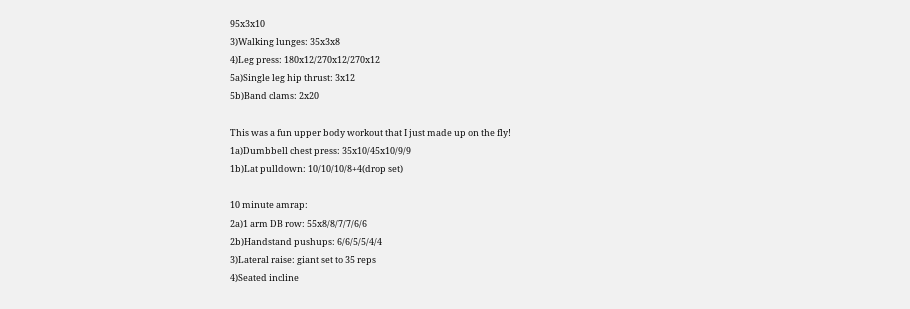95x3x10
3)Walking lunges: 35x3x8
4)Leg press: 180x12/270x12/270x12
5a)Single leg hip thrust: 3x12
5b)Band clams: 2x20

This was a fun upper body workout that I just made up on the fly!
1a)Dumbbell chest press: 35x10/45x10/9/9
1b)Lat pulldown: 10/10/10/8+4(drop set)

10 minute amrap:
2a)1 arm DB row: 55x8/8/7/7/6/6
2b)Handstand pushups: 6/6/5/5/4/4
3)Lateral raise: giant set to 35 reps
4)Seated incline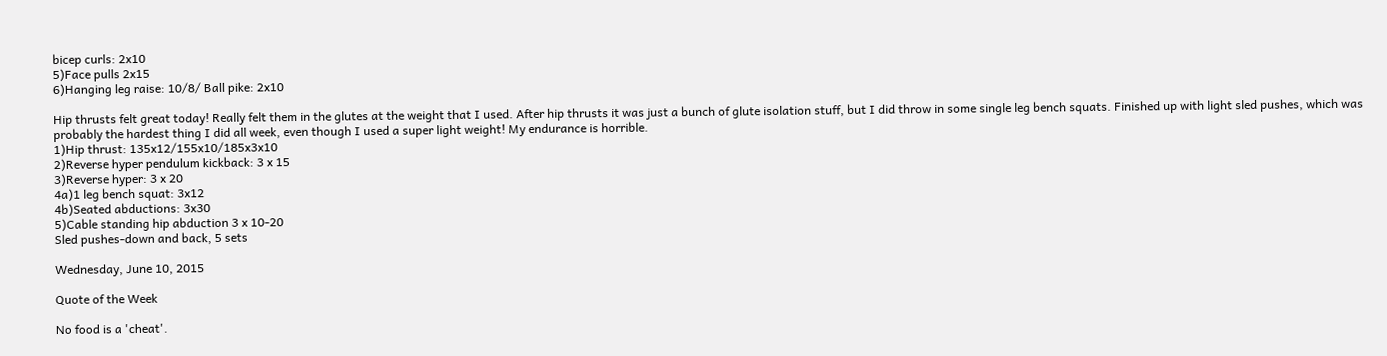bicep curls: 2x10
5)Face pulls 2x15
6)Hanging leg raise: 10/8/ Ball pike: 2x10

Hip thrusts felt great today! Really felt them in the glutes at the weight that I used. After hip thrusts it was just a bunch of glute isolation stuff, but I did throw in some single leg bench squats. Finished up with light sled pushes, which was probably the hardest thing I did all week, even though I used a super light weight! My endurance is horrible.
1)Hip thrust: 135x12/155x10/185x3x10
2)Reverse hyper pendulum kickback: 3 x 15
3)Reverse hyper: 3 x 20
4a)1 leg bench squat: 3x12
4b)Seated abductions: 3x30
5)Cable standing hip abduction 3 x 10-20
Sled pushes-down and back, 5 sets

Wednesday, June 10, 2015

Quote of the Week

No food is a 'cheat'.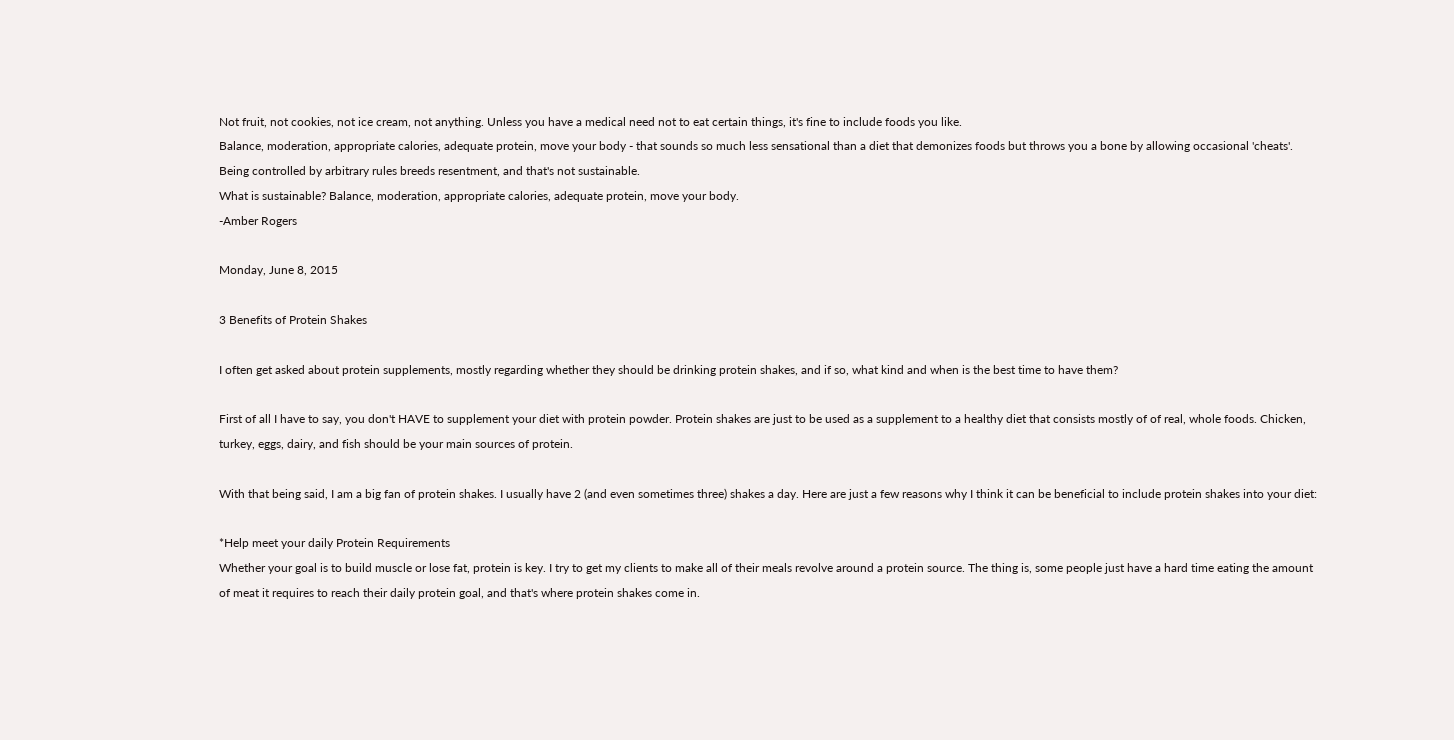Not fruit, not cookies, not ice cream, not anything. Unless you have a medical need not to eat certain things, it's fine to include foods you like.
Balance, moderation, appropriate calories, adequate protein, move your body - that sounds so much less sensational than a diet that demonizes foods but throws you a bone by allowing occasional 'cheats'. Being controlled by arbitrary rules breeds resentment, and that's not sustainable.
What is sustainable? Balance, moderation, appropriate calories, adequate protein, move your body.
-Amber Rogers

Monday, June 8, 2015

3 Benefits of Protein Shakes

I often get asked about protein supplements, mostly regarding whether they should be drinking protein shakes, and if so, what kind and when is the best time to have them?

First of all I have to say, you don't HAVE to supplement your diet with protein powder. Protein shakes are just to be used as a supplement to a healthy diet that consists mostly of of real, whole foods. Chicken, turkey, eggs, dairy, and fish should be your main sources of protein.

With that being said, I am a big fan of protein shakes. I usually have 2 (and even sometimes three) shakes a day. Here are just a few reasons why I think it can be beneficial to include protein shakes into your diet:

*Help meet your daily Protein Requirements
Whether your goal is to build muscle or lose fat, protein is key. I try to get my clients to make all of their meals revolve around a protein source. The thing is, some people just have a hard time eating the amount of meat it requires to reach their daily protein goal, and that's where protein shakes come in.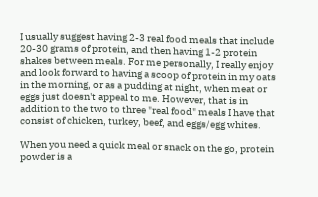I usually suggest having 2-3 real food meals that include 20-30 grams of protein, and then having 1-2 protein shakes between meals. For me personally, I really enjoy and look forward to having a scoop of protein in my oats in the morning, or as a pudding at night, when meat or eggs just doesn't appeal to me. However, that is in addition to the two to three "real food" meals I have that consist of chicken, turkey, beef, and eggs/egg whites.

When you need a quick meal or snack on the go, protein powder is a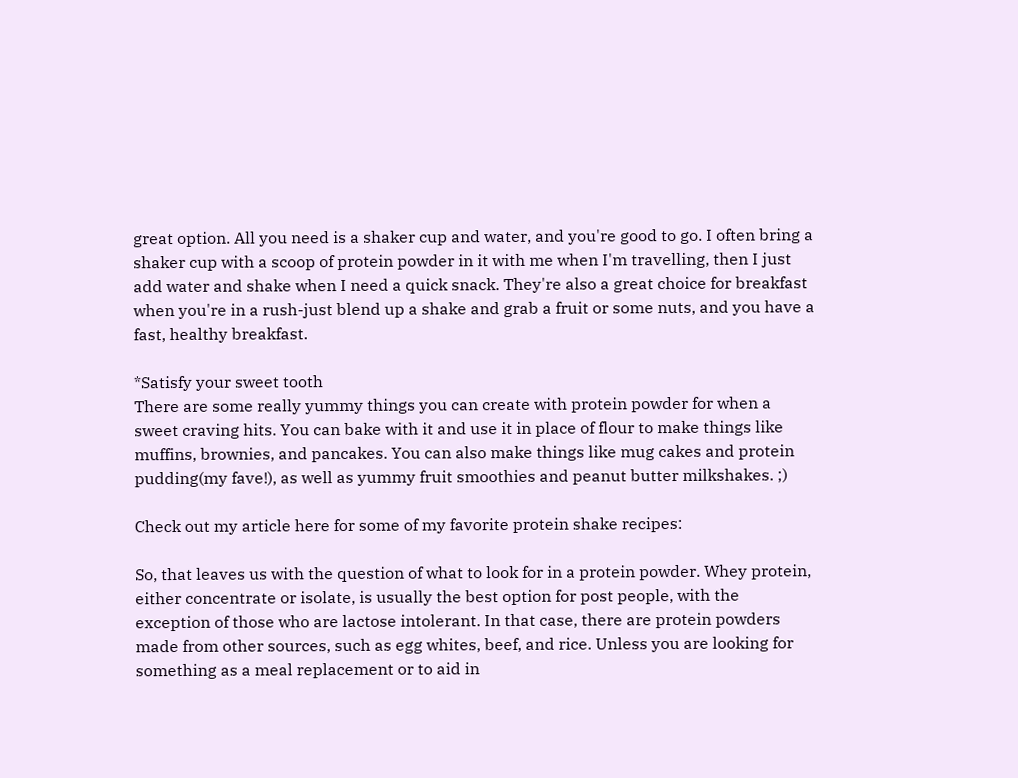great option. All you need is a shaker cup and water, and you're good to go. I often bring a shaker cup with a scoop of protein powder in it with me when I'm travelling, then I just add water and shake when I need a quick snack. They're also a great choice for breakfast when you're in a rush-just blend up a shake and grab a fruit or some nuts, and you have a fast, healthy breakfast.

*Satisfy your sweet tooth
There are some really yummy things you can create with protein powder for when a sweet craving hits. You can bake with it and use it in place of flour to make things like muffins, brownies, and pancakes. You can also make things like mug cakes and protein pudding(my fave!), as well as yummy fruit smoothies and peanut butter milkshakes. ;)

Check out my article here for some of my favorite protein shake recipes:

So, that leaves us with the question of what to look for in a protein powder. Whey protein, either concentrate or isolate, is usually the best option for post people, with the exception of those who are lactose intolerant. In that case, there are protein powders made from other sources, such as egg whites, beef, and rice. Unless you are looking for something as a meal replacement or to aid in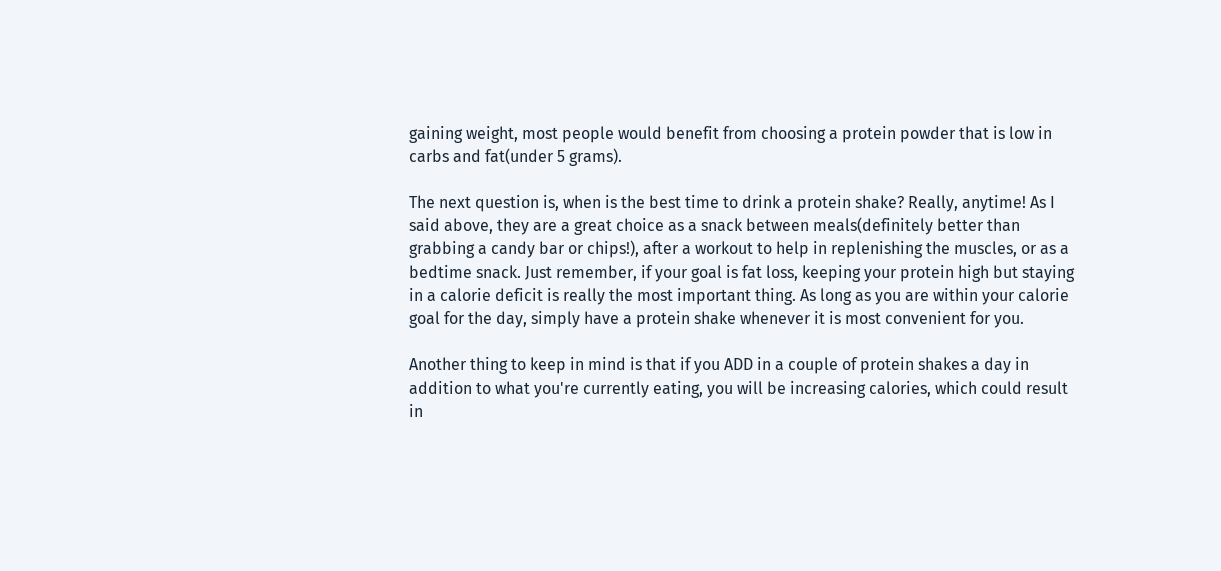gaining weight, most people would benefit from choosing a protein powder that is low in carbs and fat(under 5 grams).

The next question is, when is the best time to drink a protein shake? Really, anytime! As I said above, they are a great choice as a snack between meals(definitely better than grabbing a candy bar or chips!), after a workout to help in replenishing the muscles, or as a bedtime snack. Just remember, if your goal is fat loss, keeping your protein high but staying in a calorie deficit is really the most important thing. As long as you are within your calorie goal for the day, simply have a protein shake whenever it is most convenient for you.

Another thing to keep in mind is that if you ADD in a couple of protein shakes a day in addition to what you're currently eating, you will be increasing calories, which could result in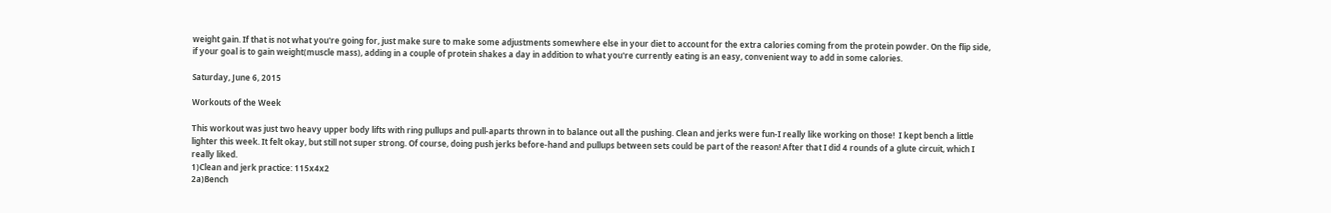weight gain. If that is not what you're going for, just make sure to make some adjustments somewhere else in your diet to account for the extra calories coming from the protein powder. On the flip side, if your goal is to gain weight(muscle mass), adding in a couple of protein shakes a day in addition to what you're currently eating is an easy, convenient way to add in some calories.

Saturday, June 6, 2015

Workouts of the Week

This workout was just two heavy upper body lifts with ring pullups and pull-aparts thrown in to balance out all the pushing. Clean and jerks were fun-I really like working on those!  I kept bench a little lighter this week. It felt okay, but still not super strong. Of course, doing push jerks before-hand and pullups between sets could be part of the reason! After that I did 4 rounds of a glute circuit, which I really liked.
1)Clean and jerk practice: 115x4x2
2a)Bench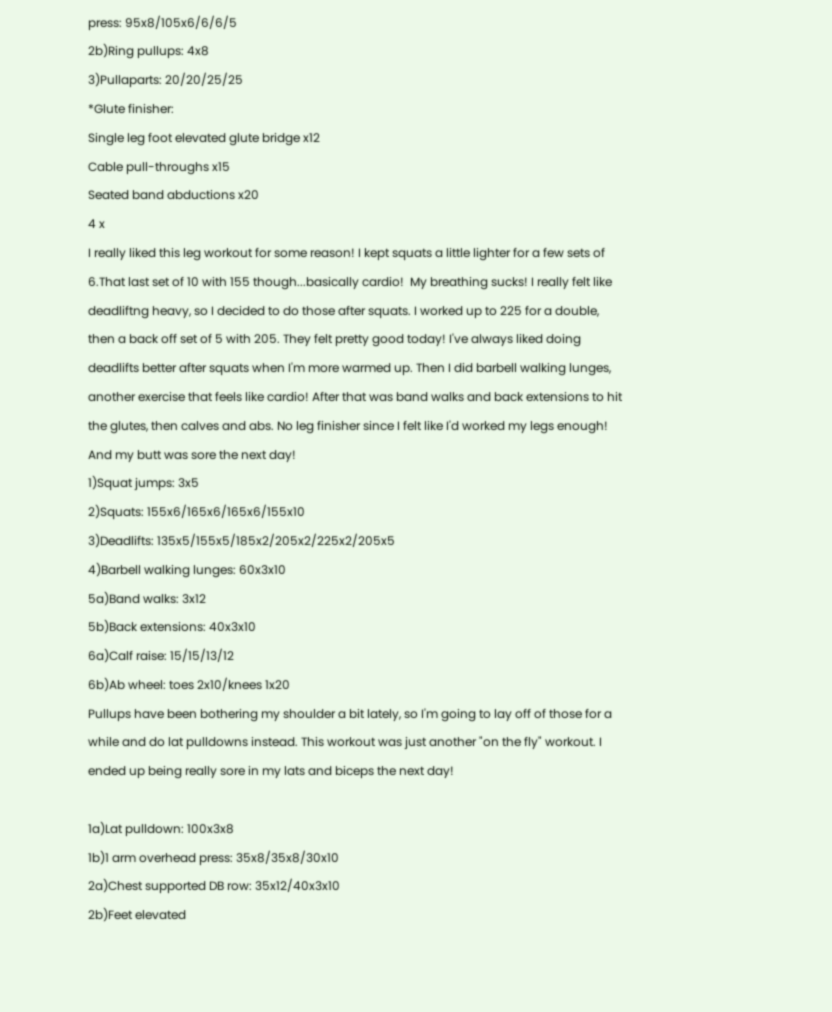press: 95x8/105x6/6/6/5
2b)Ring pullups: 4x8
3)Pullaparts: 20/20/25/25
*Glute finisher:
Single leg foot elevated glute bridge x12
Cable pull-throughs x15
Seated band abductions x20
4 x
I really liked this leg workout for some reason! I kept squats a little lighter for a few sets of 6.That last set of 10 with 155 though...basically cardio!  My breathing sucks! I really felt like deadliftng heavy, so I decided to do those after squats. I worked up to 225 for a double, then a back off set of 5 with 205. They felt pretty good today! I've always liked doing deadlifts better after squats when I'm more warmed up. Then I did barbell walking lunges, another exercise that feels like cardio! After that was band walks and back extensions to hit the glutes, then calves and abs. No leg finisher since I felt like I'd worked my legs enough! And my butt was sore the next day!
1)Squat jumps: 3x5
2)Squats: 155x6/165x6/165x6/155x10
3)Deadlifts: 135x5/155x5/185x2/205x2/225x2/205x5
4)Barbell walking lunges: 60x3x10
5a)Band walks: 3x12
5b)Back extensions: 40x3x10
6a)Calf raise: 15/15/13/12
6b)Ab wheel: toes 2x10/knees 1x20
Pullups have been bothering my shoulder a bit lately, so I'm going to lay off of those for a while and do lat pulldowns instead. This workout was just another "on the fly" workout. I ended up being really sore in my lats and biceps the next day!

1a)Lat pulldown: 100x3x8
1b)1 arm overhead press: 35x8/35x8/30x10
2a)Chest supported DB row: 35x12/40x3x10
2b)Feet elevated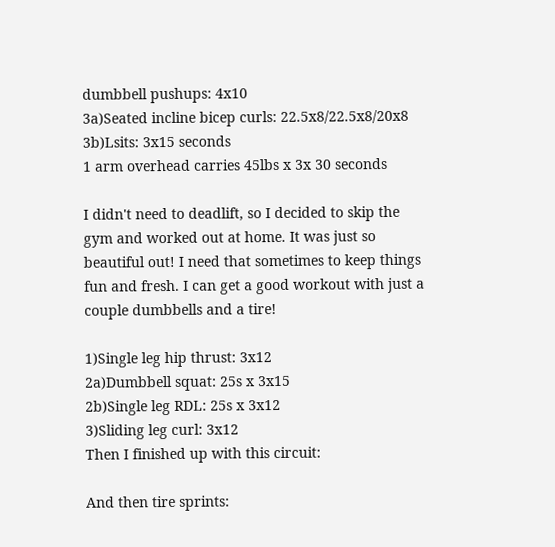dumbbell pushups: 4x10
3a)Seated incline bicep curls: 22.5x8/22.5x8/20x8
3b)Lsits: 3x15 seconds
1 arm overhead carries 45lbs x 3x 30 seconds

I didn't need to deadlift, so I decided to skip the gym and worked out at home. It was just so beautiful out! I need that sometimes to keep things fun and fresh. I can get a good workout with just a couple dumbbells and a tire!

1)Single leg hip thrust: 3x12
2a)Dumbbell squat: 25s x 3x15
2b)Single leg RDL: 25s x 3x12
3)Sliding leg curl: 3x12
Then I finished up with this circuit:

And then tire sprints: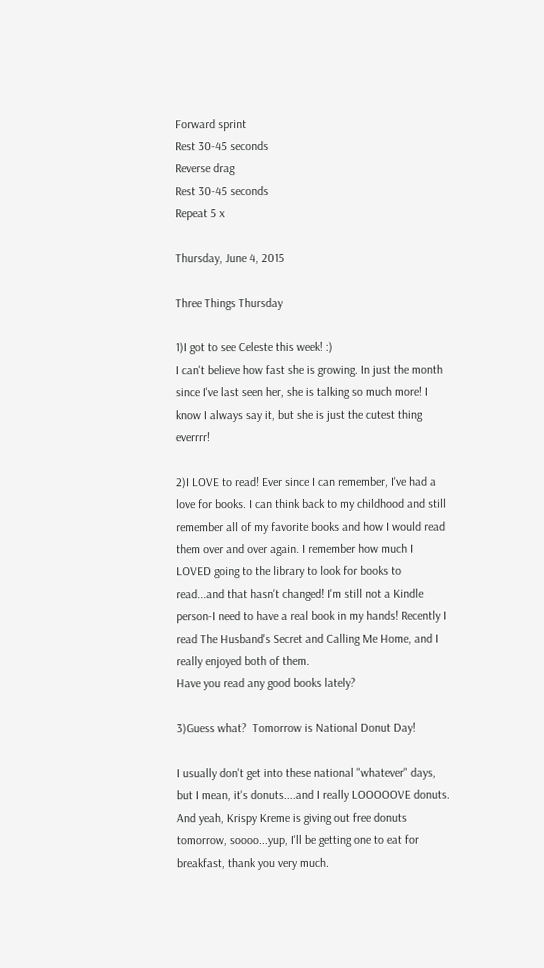Forward sprint
Rest 30-45 seconds
Reverse drag
Rest 30-45 seconds
Repeat 5 x

Thursday, June 4, 2015

Three Things Thursday

1)I got to see Celeste this week! :)
I can't believe how fast she is growing. In just the month since I've last seen her, she is talking so much more! I know I always say it, but she is just the cutest thing everrrr!

2)I LOVE to read! Ever since I can remember, I've had a love for books. I can think back to my childhood and still remember all of my favorite books and how I would read them over and over again. I remember how much I LOVED going to the library to look for books to read...and that hasn't changed! I'm still not a Kindle person-I need to have a real book in my hands! Recently I read The Husband's Secret and Calling Me Home, and I really enjoyed both of them.
Have you read any good books lately?

3)Guess what?  Tomorrow is National Donut Day!

I usually don't get into these national "whatever" days, but I mean, it's donuts....and I really LOOOOOVE donuts. And yeah, Krispy Kreme is giving out free donuts tomorrow, soooo...yup, I'll be getting one to eat for breakfast, thank you very much.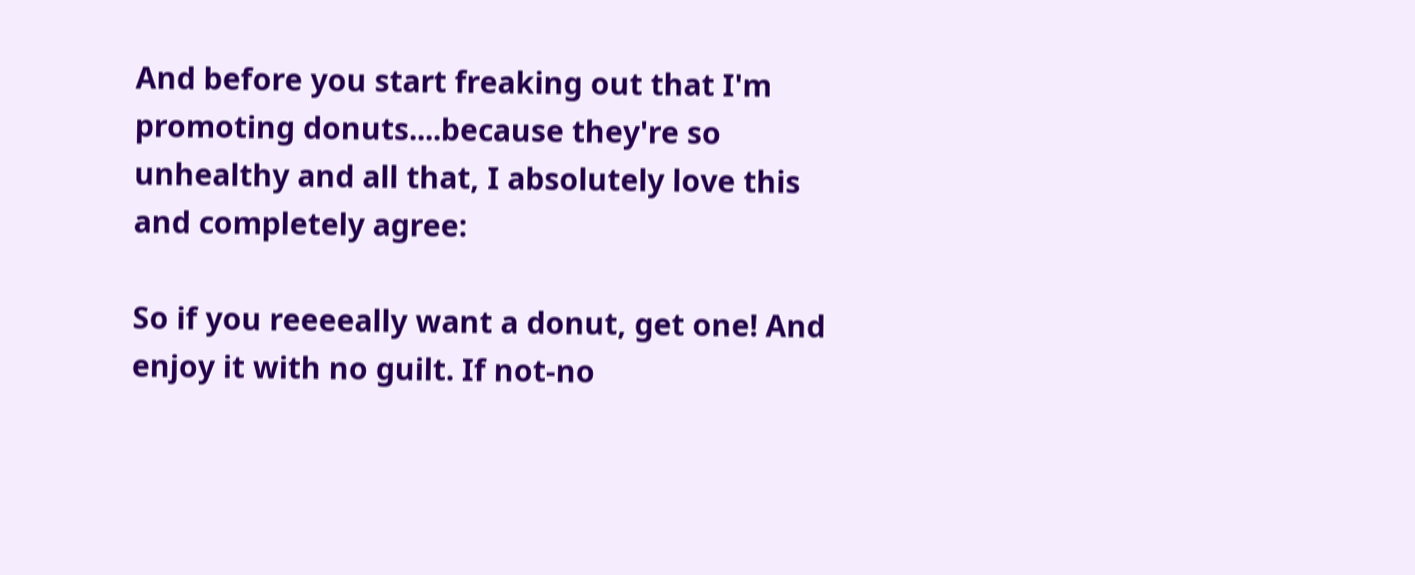And before you start freaking out that I'm promoting donuts....because they're so unhealthy and all that, I absolutely love this and completely agree:

So if you reeeeally want a donut, get one! And enjoy it with no guilt. If not-no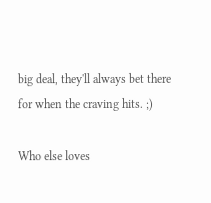big deal, they'll always bet there for when the craving hits. ;)

Who else loves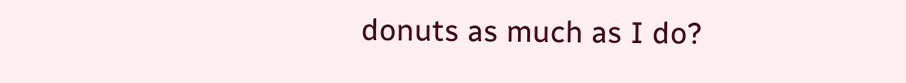donuts as much as I do?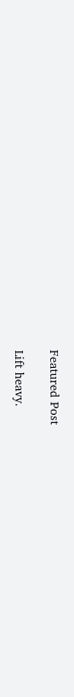Featured Post

Lift heavy.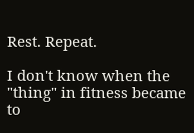Rest. Repeat.

I don't know when the "thing" in fitness became to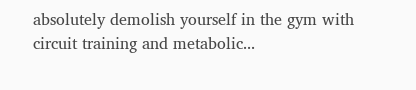absolutely demolish yourself in the gym with circuit training and metabolic...